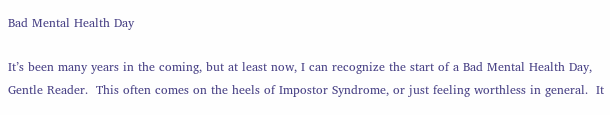Bad Mental Health Day

It’s been many years in the coming, but at least now, I can recognize the start of a Bad Mental Health Day, Gentle Reader.  This often comes on the heels of Impostor Syndrome, or just feeling worthless in general.  It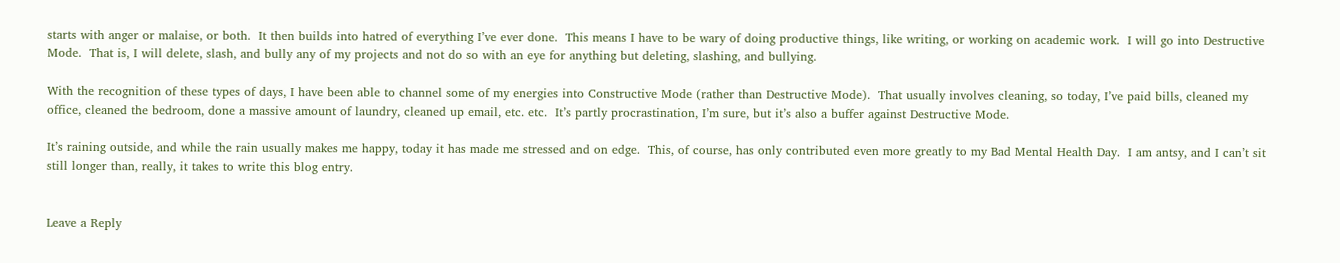starts with anger or malaise, or both.  It then builds into hatred of everything I’ve ever done.  This means I have to be wary of doing productive things, like writing, or working on academic work.  I will go into Destructive Mode.  That is, I will delete, slash, and bully any of my projects and not do so with an eye for anything but deleting, slashing, and bullying.

With the recognition of these types of days, I have been able to channel some of my energies into Constructive Mode (rather than Destructive Mode).  That usually involves cleaning, so today, I’ve paid bills, cleaned my office, cleaned the bedroom, done a massive amount of laundry, cleaned up email, etc. etc.  It’s partly procrastination, I’m sure, but it’s also a buffer against Destructive Mode.

It’s raining outside, and while the rain usually makes me happy, today it has made me stressed and on edge.  This, of course, has only contributed even more greatly to my Bad Mental Health Day.  I am antsy, and I can’t sit still longer than, really, it takes to write this blog entry.


Leave a Reply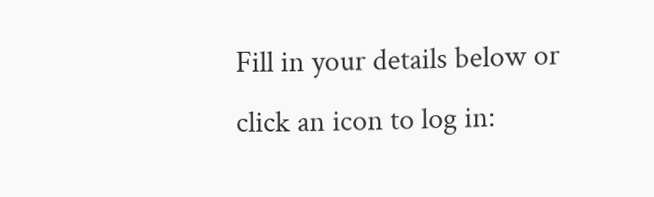Fill in your details below or click an icon to log in: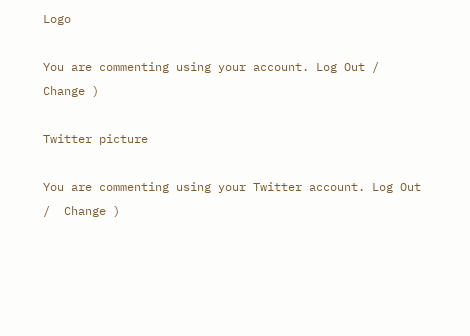Logo

You are commenting using your account. Log Out /  Change )

Twitter picture

You are commenting using your Twitter account. Log Out /  Change )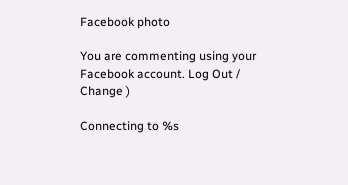Facebook photo

You are commenting using your Facebook account. Log Out /  Change )

Connecting to %s